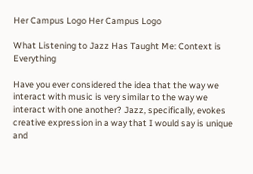Her Campus Logo Her Campus Logo

What Listening to Jazz Has Taught Me: Context is Everything

Have you ever considered the idea that the way we interact with music is very similar to the way we interact with one another? Jazz, specifically, evokes creative expression in a way that I would say is unique and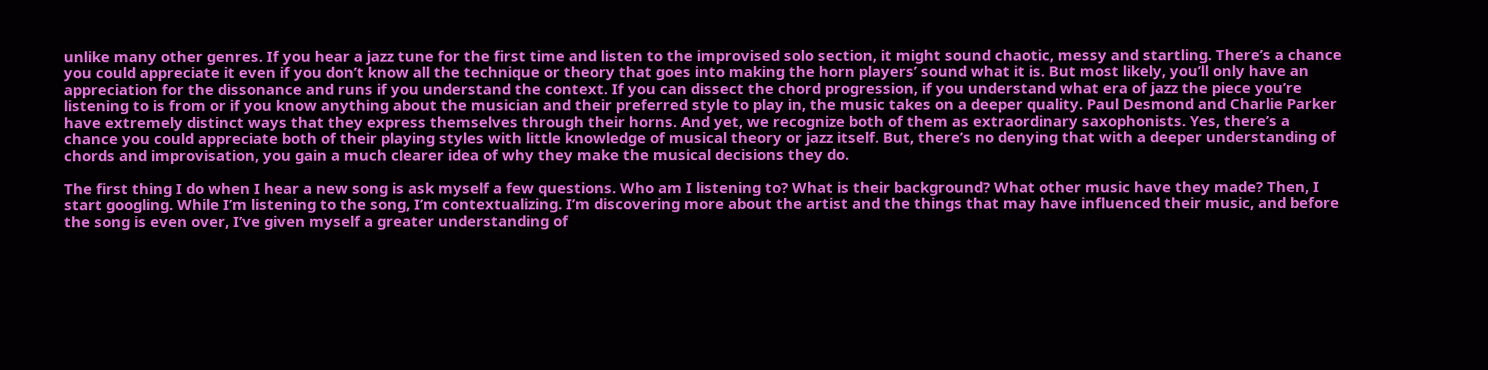unlike many other genres. If you hear a jazz tune for the first time and listen to the improvised solo section, it might sound chaotic, messy and startling. There’s a chance you could appreciate it even if you don’t know all the technique or theory that goes into making the horn players’ sound what it is. But most likely, you’ll only have an appreciation for the dissonance and runs if you understand the context. If you can dissect the chord progression, if you understand what era of jazz the piece you’re listening to is from or if you know anything about the musician and their preferred style to play in, the music takes on a deeper quality. Paul Desmond and Charlie Parker have extremely distinct ways that they express themselves through their horns. And yet, we recognize both of them as extraordinary saxophonists. Yes, there’s a chance you could appreciate both of their playing styles with little knowledge of musical theory or jazz itself. But, there’s no denying that with a deeper understanding of chords and improvisation, you gain a much clearer idea of why they make the musical decisions they do.

The first thing I do when I hear a new song is ask myself a few questions. Who am I listening to? What is their background? What other music have they made? Then, I start googling. While I’m listening to the song, I’m contextualizing. I’m discovering more about the artist and the things that may have influenced their music, and before the song is even over, I’ve given myself a greater understanding of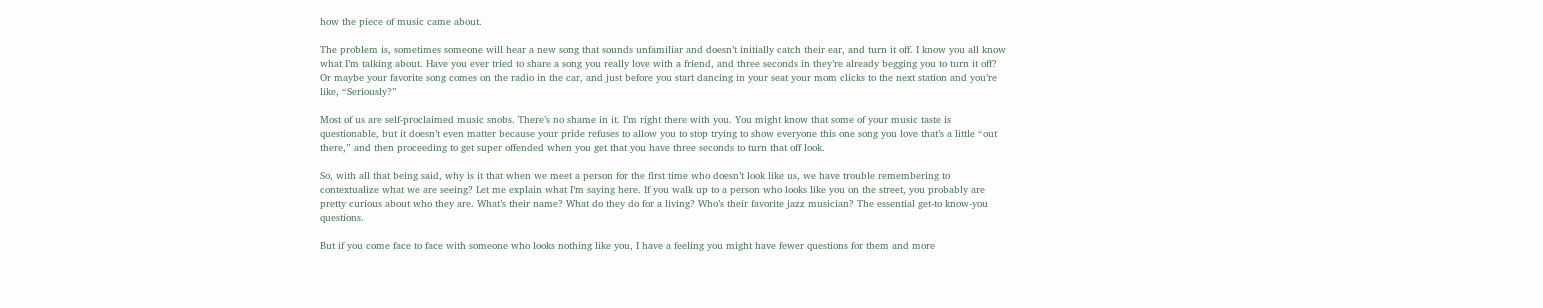how the piece of music came about.

The problem is, sometimes someone will hear a new song that sounds unfamiliar and doesn’t initially catch their ear, and turn it off. I know you all know what I’m talking about. Have you ever tried to share a song you really love with a friend, and three seconds in they’re already begging you to turn it off? Or maybe your favorite song comes on the radio in the car, and just before you start dancing in your seat your mom clicks to the next station and you’re like, “Seriously?”

Most of us are self-proclaimed music snobs. There’s no shame in it. I’m right there with you. You might know that some of your music taste is questionable, but it doesn’t even matter because your pride refuses to allow you to stop trying to show everyone this one song you love that’s a little “out there,” and then proceeding to get super offended when you get that you have three seconds to turn that off look.

So, with all that being said, why is it that when we meet a person for the first time who doesn’t look like us, we have trouble remembering to contextualize what we are seeing? Let me explain what I’m saying here. If you walk up to a person who looks like you on the street, you probably are pretty curious about who they are. What’s their name? What do they do for a living? Who’s their favorite jazz musician? The essential get-to know-you questions.

But if you come face to face with someone who looks nothing like you, I have a feeling you might have fewer questions for them and more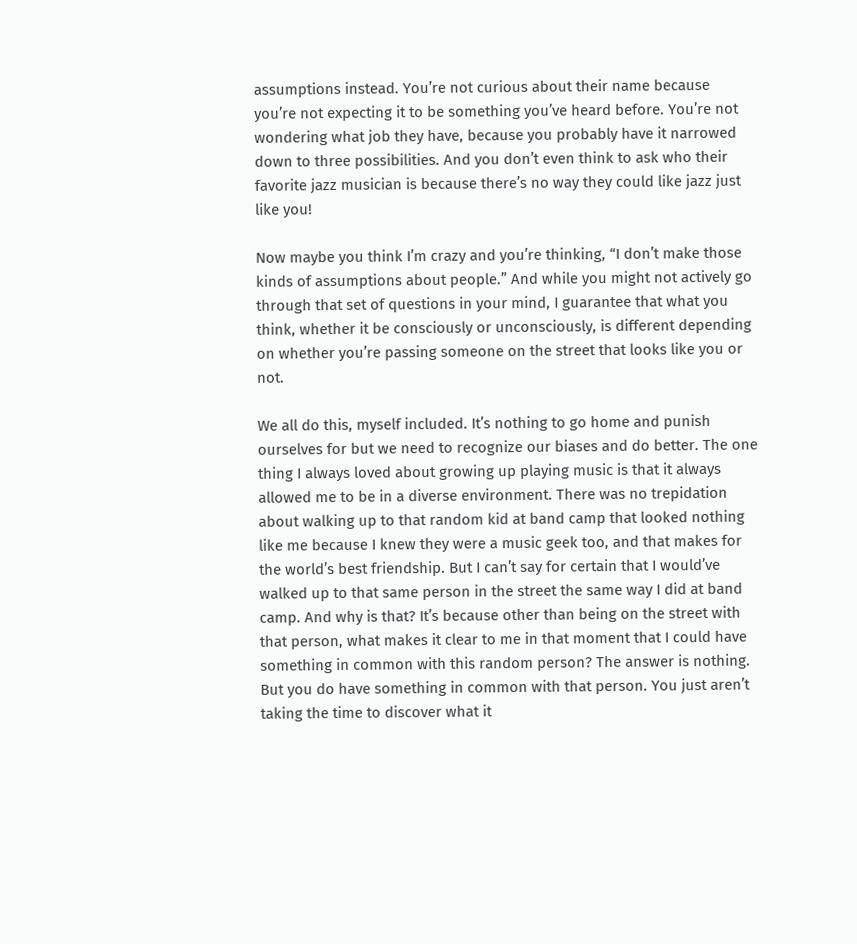assumptions instead. You’re not curious about their name because you’re not expecting it to be something you’ve heard before. You’re not wondering what job they have, because you probably have it narrowed down to three possibilities. And you don’t even think to ask who their favorite jazz musician is because there’s no way they could like jazz just like you!

Now maybe you think I’m crazy and you’re thinking, “I don’t make those kinds of assumptions about people.” And while you might not actively go through that set of questions in your mind, I guarantee that what you think, whether it be consciously or unconsciously, is different depending on whether you’re passing someone on the street that looks like you or not.

We all do this, myself included. It’s nothing to go home and punish ourselves for but we need to recognize our biases and do better. The one thing I always loved about growing up playing music is that it always allowed me to be in a diverse environment. There was no trepidation about walking up to that random kid at band camp that looked nothing like me because I knew they were a music geek too, and that makes for the world’s best friendship. But I can’t say for certain that I would’ve walked up to that same person in the street the same way I did at band camp. And why is that? It’s because other than being on the street with that person, what makes it clear to me in that moment that I could have something in common with this random person? The answer is nothing. But you do have something in common with that person. You just aren’t taking the time to discover what it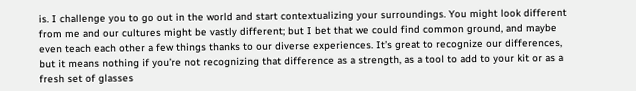is. I challenge you to go out in the world and start contextualizing your surroundings. You might look different from me and our cultures might be vastly different; but I bet that we could find common ground, and maybe even teach each other a few things thanks to our diverse experiences. It’s great to recognize our differences, but it means nothing if you’re not recognizing that difference as a strength, as a tool to add to your kit or as a fresh set of glasses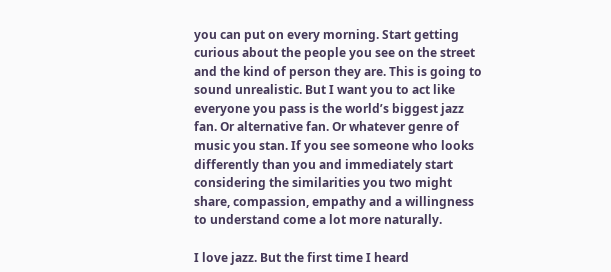you can put on every morning. Start getting curious about the people you see on the street and the kind of person they are. This is going to sound unrealistic. But I want you to act like everyone you pass is the world’s biggest jazz fan. Or alternative fan. Or whatever genre of music you stan. If you see someone who looks differently than you and immediately start considering the similarities you two might share, compassion, empathy and a willingness to understand come a lot more naturally.

I love jazz. But the first time I heard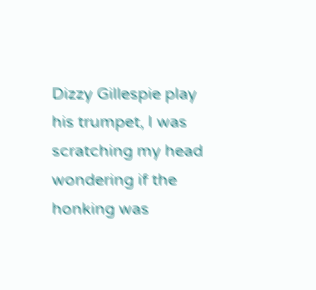Dizzy Gillespie play his trumpet, I was scratching my head wondering if the honking was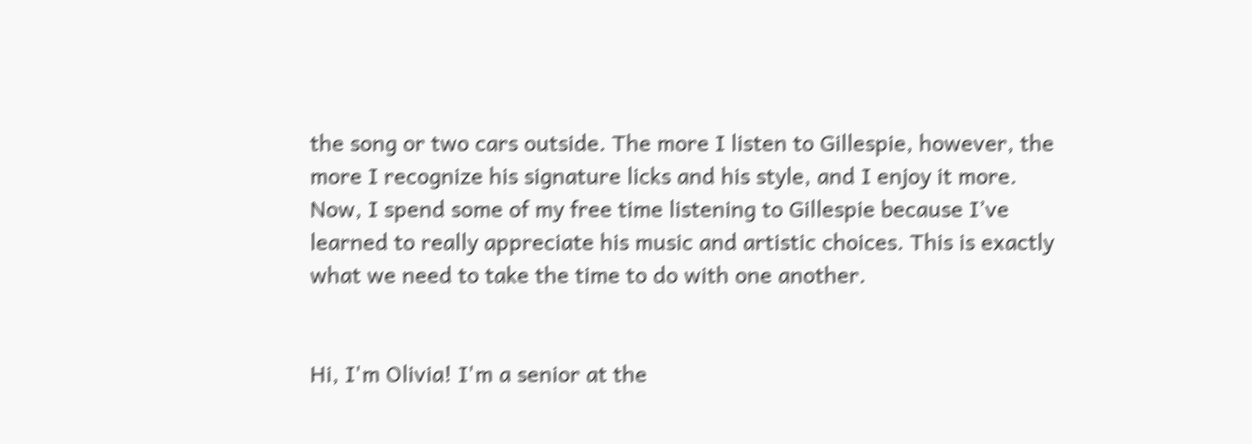the song or two cars outside. The more I listen to Gillespie, however, the more I recognize his signature licks and his style, and I enjoy it more. Now, I spend some of my free time listening to Gillespie because I’ve learned to really appreciate his music and artistic choices. This is exactly what we need to take the time to do with one another.


Hi, I'm Olivia! I'm a senior at the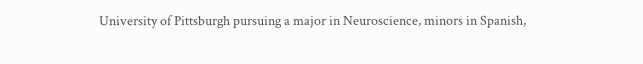University of Pittsburgh pursuing a major in Neuroscience, minors in Spanish,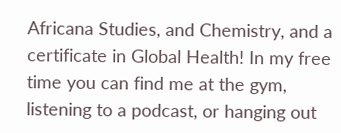Africana Studies, and Chemistry, and a certificate in Global Health! In my free time you can find me at the gym, listening to a podcast, or hanging out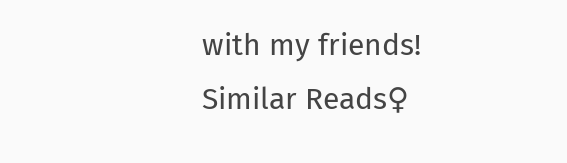with my friends!
Similar Reads♀